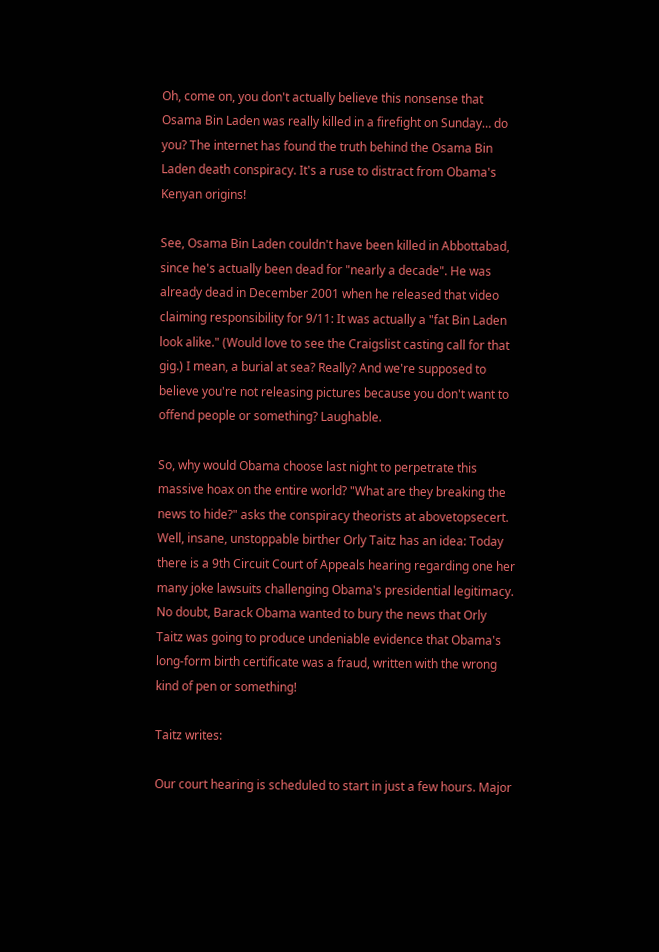Oh, come on, you don't actually believe this nonsense that Osama Bin Laden was really killed in a firefight on Sunday… do you? The internet has found the truth behind the Osama Bin Laden death conspiracy. It's a ruse to distract from Obama's Kenyan origins!

See, Osama Bin Laden couldn't have been killed in Abbottabad, since he's actually been dead for "nearly a decade". He was already dead in December 2001 when he released that video claiming responsibility for 9/11: It was actually a "fat Bin Laden look alike." (Would love to see the Craigslist casting call for that gig.) I mean, a burial at sea? Really? And we're supposed to believe you're not releasing pictures because you don't want to offend people or something? Laughable.

So, why would Obama choose last night to perpetrate this massive hoax on the entire world? "What are they breaking the news to hide?" asks the conspiracy theorists at abovetopsecert. Well, insane, unstoppable birther Orly Taitz has an idea: Today there is a 9th Circuit Court of Appeals hearing regarding one her many joke lawsuits challenging Obama's presidential legitimacy. No doubt, Barack Obama wanted to bury the news that Orly Taitz was going to produce undeniable evidence that Obama's long-form birth certificate was a fraud, written with the wrong kind of pen or something!

Taitz writes:

Our court hearing is scheduled to start in just a few hours. Major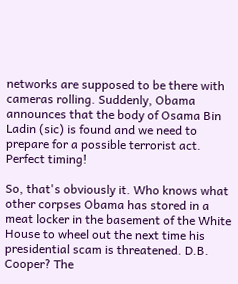networks are supposed to be there with cameras rolling. Suddenly, Obama announces that the body of Osama Bin Ladin (sic) is found and we need to prepare for a possible terrorist act. Perfect timing!

So, that's obviously it. Who knows what other corpses Obama has stored in a meat locker in the basement of the White House to wheel out the next time his presidential scam is threatened. D.B. Cooper? The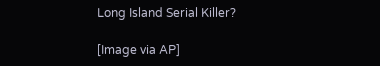Long Island Serial Killer?

[Image via AP]